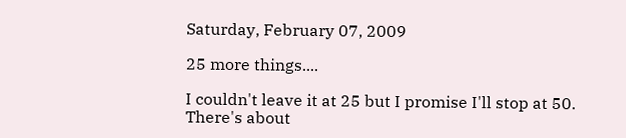Saturday, February 07, 2009

25 more things....

I couldn't leave it at 25 but I promise I'll stop at 50. There's about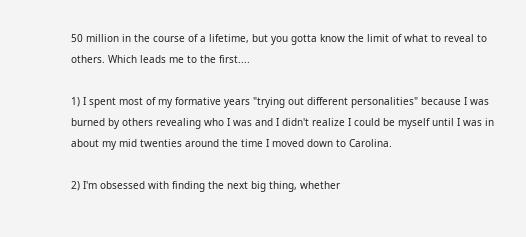50 million in the course of a lifetime, but you gotta know the limit of what to reveal to others. Which leads me to the first....

1) I spent most of my formative years "trying out different personalities" because I was burned by others revealing who I was and I didn't realize I could be myself until I was in about my mid twenties around the time I moved down to Carolina.

2) I'm obsessed with finding the next big thing, whether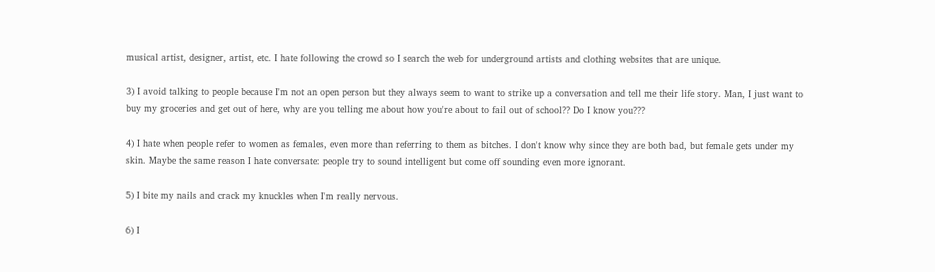musical artist, designer, artist, etc. I hate following the crowd so I search the web for underground artists and clothing websites that are unique.

3) I avoid talking to people because I'm not an open person but they always seem to want to strike up a conversation and tell me their life story. Man, I just want to buy my groceries and get out of here, why are you telling me about how you're about to fail out of school?? Do I know you???

4) I hate when people refer to women as females, even more than referring to them as bitches. I don't know why since they are both bad, but female gets under my skin. Maybe the same reason I hate conversate: people try to sound intelligent but come off sounding even more ignorant.

5) I bite my nails and crack my knuckles when I'm really nervous.

6) I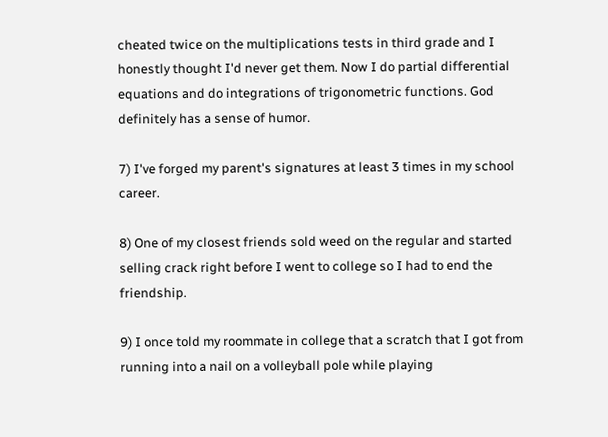cheated twice on the multiplications tests in third grade and I honestly thought I'd never get them. Now I do partial differential equations and do integrations of trigonometric functions. God definitely has a sense of humor.

7) I've forged my parent's signatures at least 3 times in my school career.

8) One of my closest friends sold weed on the regular and started selling crack right before I went to college so I had to end the friendship.

9) I once told my roommate in college that a scratch that I got from running into a nail on a volleyball pole while playing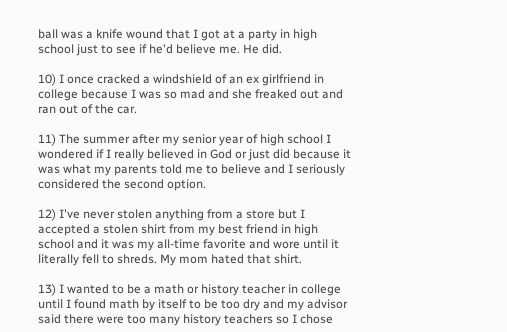ball was a knife wound that I got at a party in high school just to see if he'd believe me. He did.

10) I once cracked a windshield of an ex girlfriend in college because I was so mad and she freaked out and ran out of the car.

11) The summer after my senior year of high school I wondered if I really believed in God or just did because it was what my parents told me to believe and I seriously considered the second option.

12) I've never stolen anything from a store but I accepted a stolen shirt from my best friend in high school and it was my all-time favorite and wore until it literally fell to shreds. My mom hated that shirt.

13) I wanted to be a math or history teacher in college until I found math by itself to be too dry and my advisor said there were too many history teachers so I chose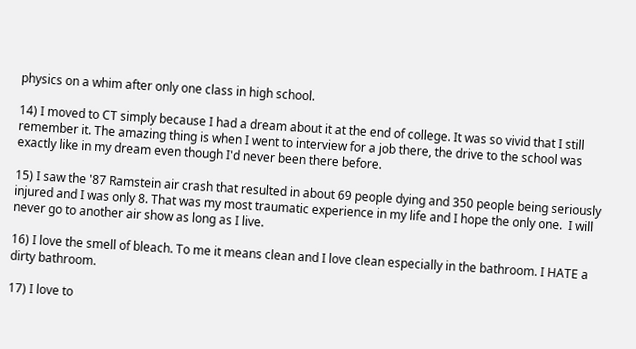physics on a whim after only one class in high school.

14) I moved to CT simply because I had a dream about it at the end of college. It was so vivid that I still remember it. The amazing thing is when I went to interview for a job there, the drive to the school was exactly like in my dream even though I'd never been there before.

15) I saw the '87 Ramstein air crash that resulted in about 69 people dying and 350 people being seriously injured and I was only 8. That was my most traumatic experience in my life and I hope the only one.  I will never go to another air show as long as I live.

16) I love the smell of bleach. To me it means clean and I love clean especially in the bathroom. I HATE a dirty bathroom.

17) I love to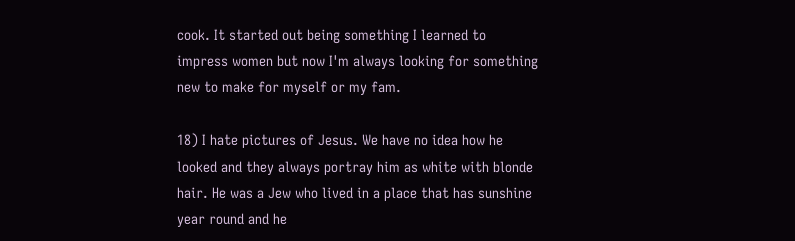cook. It started out being something I learned to impress women but now I'm always looking for something new to make for myself or my fam.

18) I hate pictures of Jesus. We have no idea how he looked and they always portray him as white with blonde hair. He was a Jew who lived in a place that has sunshine year round and he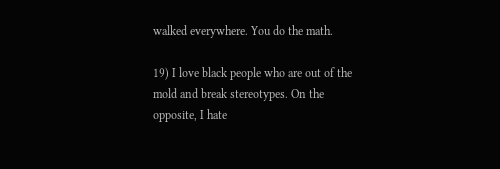walked everywhere. You do the math.

19) I love black people who are out of the mold and break stereotypes. On the opposite, I hate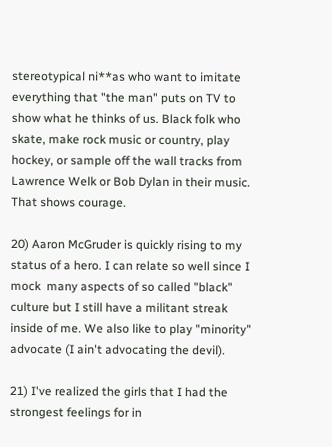stereotypical ni**as who want to imitate everything that "the man" puts on TV to show what he thinks of us. Black folk who skate, make rock music or country, play hockey, or sample off the wall tracks from Lawrence Welk or Bob Dylan in their music. That shows courage.

20) Aaron McGruder is quickly rising to my status of a hero. I can relate so well since I mock  many aspects of so called "black" culture but I still have a militant streak inside of me. We also like to play "minority" advocate (I ain't advocating the devil).

21) I've realized the girls that I had the strongest feelings for in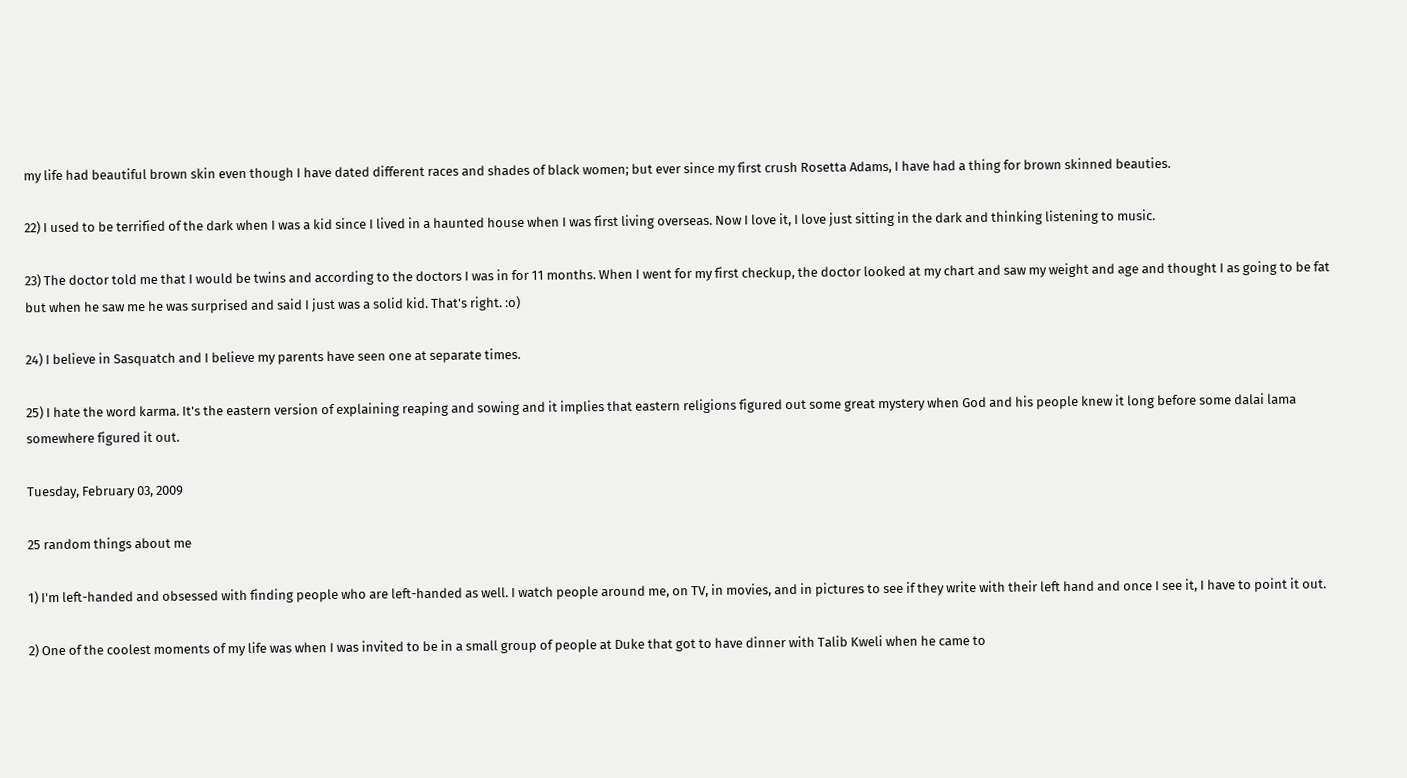my life had beautiful brown skin even though I have dated different races and shades of black women; but ever since my first crush Rosetta Adams, I have had a thing for brown skinned beauties.

22) I used to be terrified of the dark when I was a kid since I lived in a haunted house when I was first living overseas. Now I love it, I love just sitting in the dark and thinking listening to music.

23) The doctor told me that I would be twins and according to the doctors I was in for 11 months. When I went for my first checkup, the doctor looked at my chart and saw my weight and age and thought I as going to be fat but when he saw me he was surprised and said I just was a solid kid. That's right. :o)

24) I believe in Sasquatch and I believe my parents have seen one at separate times.

25) I hate the word karma. It's the eastern version of explaining reaping and sowing and it implies that eastern religions figured out some great mystery when God and his people knew it long before some dalai lama somewhere figured it out.

Tuesday, February 03, 2009

25 random things about me

1) I'm left-handed and obsessed with finding people who are left-handed as well. I watch people around me, on TV, in movies, and in pictures to see if they write with their left hand and once I see it, I have to point it out.

2) One of the coolest moments of my life was when I was invited to be in a small group of people at Duke that got to have dinner with Talib Kweli when he came to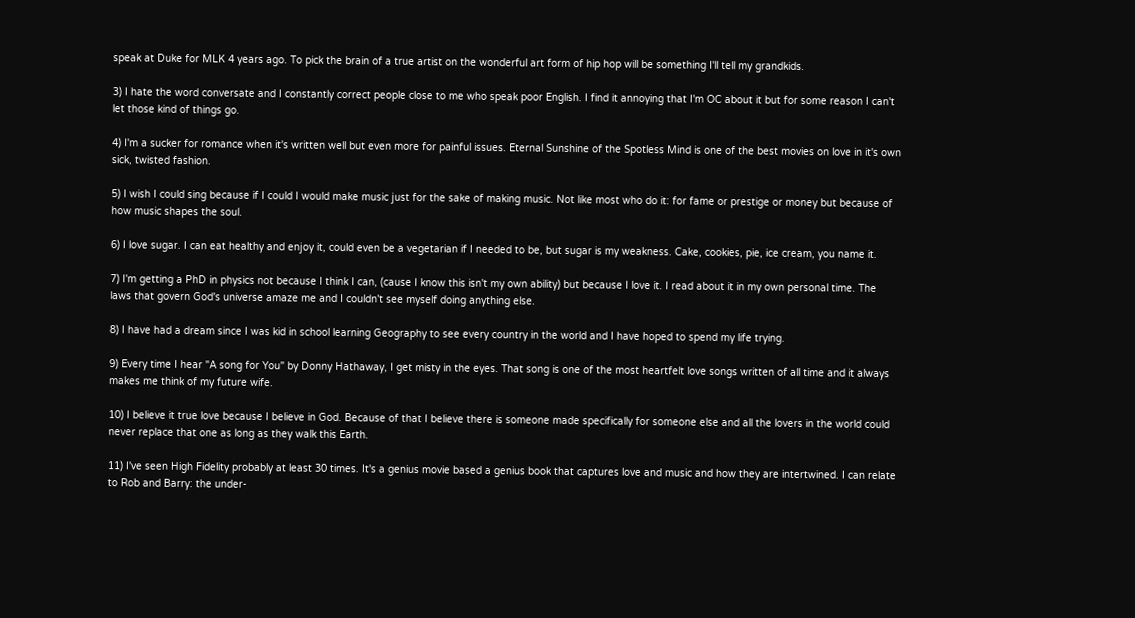speak at Duke for MLK 4 years ago. To pick the brain of a true artist on the wonderful art form of hip hop will be something I'll tell my grandkids.

3) I hate the word conversate and I constantly correct people close to me who speak poor English. I find it annoying that I'm OC about it but for some reason I can't let those kind of things go.

4) I'm a sucker for romance when it's written well but even more for painful issues. Eternal Sunshine of the Spotless Mind is one of the best movies on love in it's own sick, twisted fashion.

5) I wish I could sing because if I could I would make music just for the sake of making music. Not like most who do it: for fame or prestige or money but because of how music shapes the soul.

6) I love sugar. I can eat healthy and enjoy it, could even be a vegetarian if I needed to be, but sugar is my weakness. Cake, cookies, pie, ice cream, you name it.

7) I'm getting a PhD in physics not because I think I can, (cause I know this isn't my own ability) but because I love it. I read about it in my own personal time. The laws that govern God's universe amaze me and I couldn't see myself doing anything else.

8) I have had a dream since I was kid in school learning Geography to see every country in the world and I have hoped to spend my life trying.

9) Every time I hear "A song for You" by Donny Hathaway, I get misty in the eyes. That song is one of the most heartfelt love songs written of all time and it always makes me think of my future wife.

10) I believe it true love because I believe in God. Because of that I believe there is someone made specifically for someone else and all the lovers in the world could never replace that one as long as they walk this Earth.

11) I've seen High Fidelity probably at least 30 times. It's a genius movie based a genius book that captures love and music and how they are intertwined. I can relate to Rob and Barry: the under-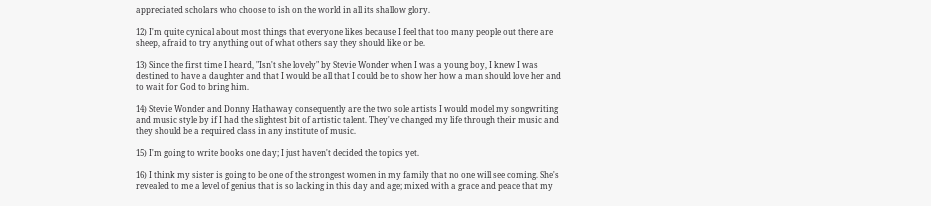appreciated scholars who choose to ish on the world in all its shallow glory.

12) I'm quite cynical about most things that everyone likes because I feel that too many people out there are sheep, afraid to try anything out of what others say they should like or be.

13) Since the first time I heard, "Isn't she lovely" by Stevie Wonder when I was a young boy, I knew I was destined to have a daughter and that I would be all that I could be to show her how a man should love her and to wait for God to bring him.

14) Stevie Wonder and Donny Hathaway consequently are the two sole artists I would model my songwriting and music style by if I had the slightest bit of artistic talent. They've changed my life through their music and they should be a required class in any institute of music.

15) I'm going to write books one day; I just haven't decided the topics yet.

16) I think my sister is going to be one of the strongest women in my family that no one will see coming. She's revealed to me a level of genius that is so lacking in this day and age; mixed with a grace and peace that my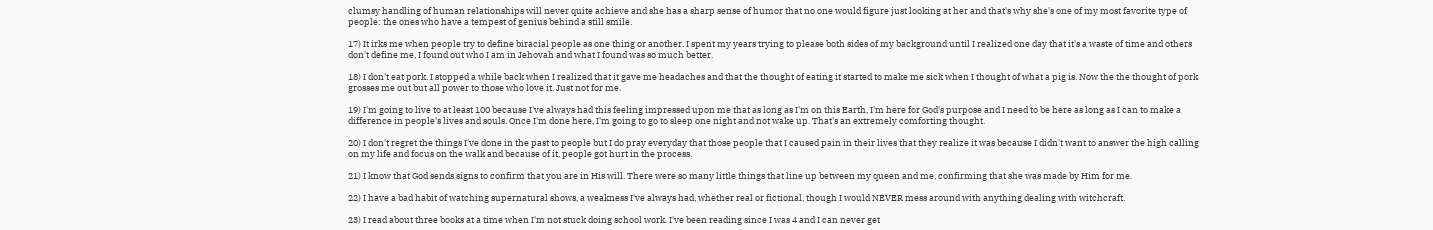clumsy handling of human relationships will never quite achieve and she has a sharp sense of humor that no one would figure just looking at her and that's why she's one of my most favorite type of people: the ones who have a tempest of genius behind a still smile.

17) It irks me when people try to define biracial people as one thing or another. I spent my years trying to please both sides of my background until I realized one day that it's a waste of time and others don't define me, I found out who I am in Jehovah and what I found was so much better.

18) I don't eat pork. I stopped a while back when I realized that it gave me headaches and that the thought of eating it started to make me sick when I thought of what a pig is. Now the the thought of pork grosses me out but all power to those who love it. Just not for me.

19) I'm going to live to at least 100 because I've always had this feeling impressed upon me that as long as I'm on this Earth, I'm here for God's purpose and I need to be here as long as I can to make a difference in people's lives and souls. Once I'm done here, I'm going to go to sleep one night and not wake up. That's an extremely comforting thought.

20) I don't regret the things I've done in the past to people but I do pray everyday that those people that I caused pain in their lives that they realize it was because I didn't want to answer the high calling on my life and focus on the walk and because of it, people got hurt in the process.

21) I know that God sends signs to confirm that you are in His will. There were so many little things that line up between my queen and me, confirming that she was made by Him for me.

22) I have a bad habit of watching supernatural shows, a weakness I've always had, whether real or fictional, though I would NEVER mess around with anything dealing with witchcraft.

23) I read about three books at a time when I'm not stuck doing school work. I've been reading since I was 4 and I can never get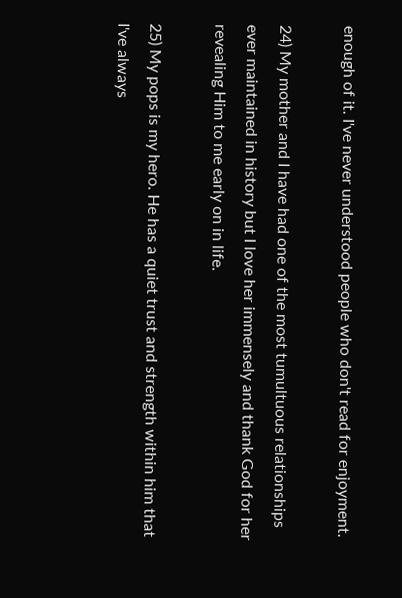enough of it. I've never understood people who don't read for enjoyment.

24) My mother and I have had one of the most tumultuous relationships ever maintained in history but I love her immensely and thank God for her revealing Him to me early on in life.

25) My pops is my hero. He has a quiet trust and strength within him that I've always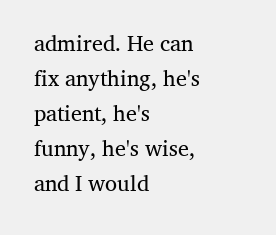admired. He can fix anything, he's patient, he's funny, he's wise, and I would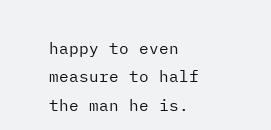happy to even measure to half the man he is.